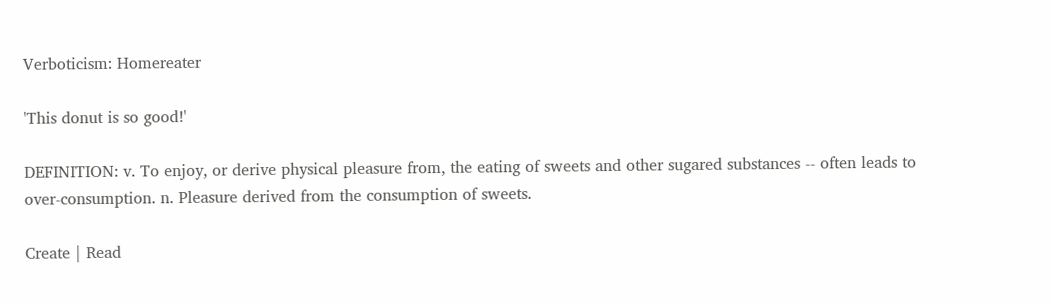Verboticism: Homereater

'This donut is so good!'

DEFINITION: v. To enjoy, or derive physical pleasure from, the eating of sweets and other sugared substances -- often leads to over-consumption. n. Pleasure derived from the consumption of sweets.

Create | Read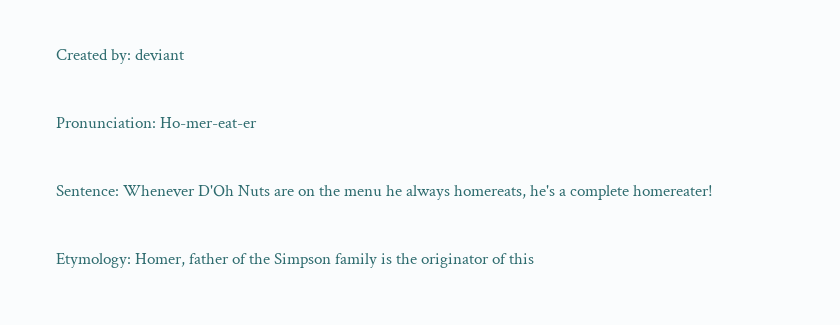Created by: deviant

Pronunciation: Ho-mer-eat-er

Sentence: Whenever D'Oh Nuts are on the menu he always homereats, he's a complete homereater!

Etymology: Homer, father of the Simpson family is the originator of this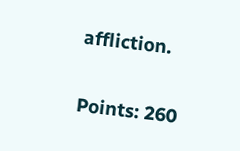affliction.

Points: 260